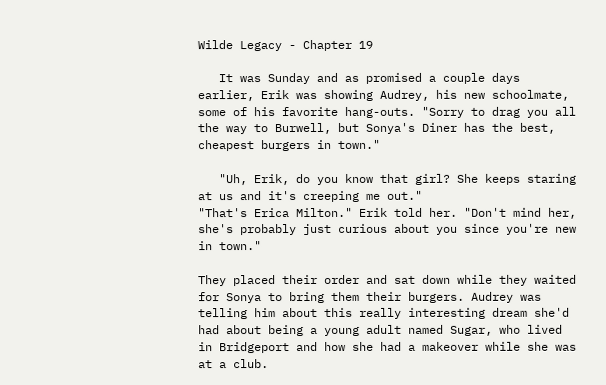Wilde Legacy - Chapter 19

   It was Sunday and as promised a couple days earlier, Erik was showing Audrey, his new schoolmate, some of his favorite hang-outs. "Sorry to drag you all the way to Burwell, but Sonya's Diner has the best, cheapest burgers in town."

   "Uh, Erik, do you know that girl? She keeps staring at us and it's creeping me out."
"That's Erica Milton." Erik told her. "Don't mind her, she's probably just curious about you since you're new in town."

They placed their order and sat down while they waited for Sonya to bring them their burgers. Audrey was telling him about this really interesting dream she'd had about being a young adult named Sugar, who lived in Bridgeport and how she had a makeover while she was at a club.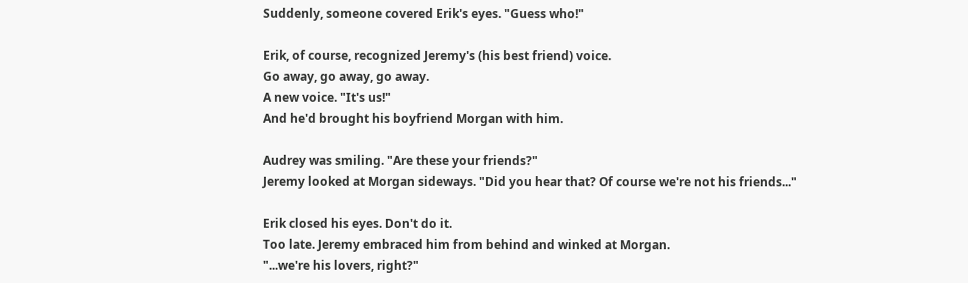Suddenly, someone covered Erik's eyes. "Guess who!"

Erik, of course, recognized Jeremy's (his best friend) voice.
Go away, go away, go away.
A new voice. "It's us!"
And he'd brought his boyfriend Morgan with him.

Audrey was smiling. "Are these your friends?"
Jeremy looked at Morgan sideways. "Did you hear that? Of course we're not his friends..."

Erik closed his eyes. Don't do it.
Too late. Jeremy embraced him from behind and winked at Morgan.
"...we're his lovers, right?"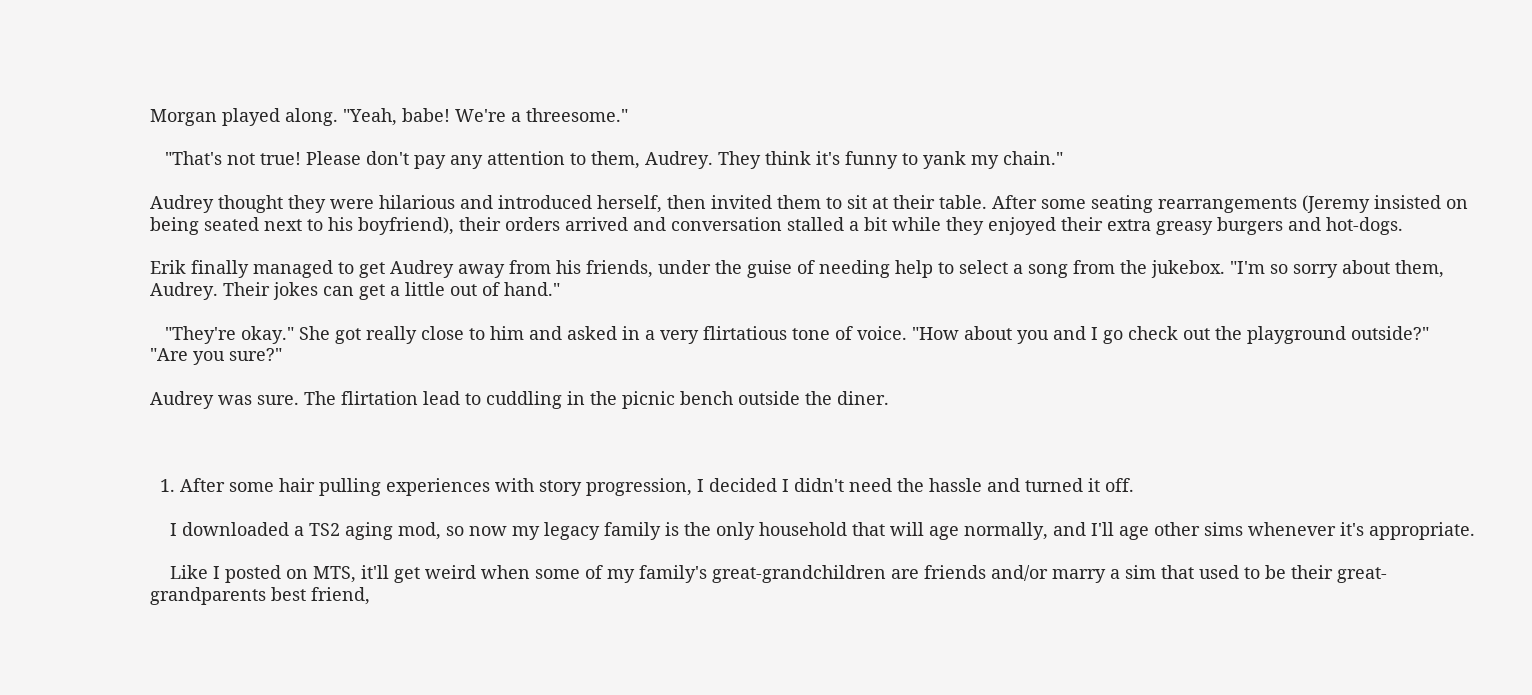Morgan played along. "Yeah, babe! We're a threesome."

   "That's not true! Please don't pay any attention to them, Audrey. They think it's funny to yank my chain."

Audrey thought they were hilarious and introduced herself, then invited them to sit at their table. After some seating rearrangements (Jeremy insisted on being seated next to his boyfriend), their orders arrived and conversation stalled a bit while they enjoyed their extra greasy burgers and hot-dogs.

Erik finally managed to get Audrey away from his friends, under the guise of needing help to select a song from the jukebox. "I'm so sorry about them, Audrey. Their jokes can get a little out of hand."

   "They're okay." She got really close to him and asked in a very flirtatious tone of voice. "How about you and I go check out the playground outside?"
"Are you sure?"

Audrey was sure. The flirtation lead to cuddling in the picnic bench outside the diner.



  1. After some hair pulling experiences with story progression, I decided I didn't need the hassle and turned it off.

    I downloaded a TS2 aging mod, so now my legacy family is the only household that will age normally, and I'll age other sims whenever it's appropriate.

    Like I posted on MTS, it'll get weird when some of my family's great-grandchildren are friends and/or marry a sim that used to be their great-grandparents best friend,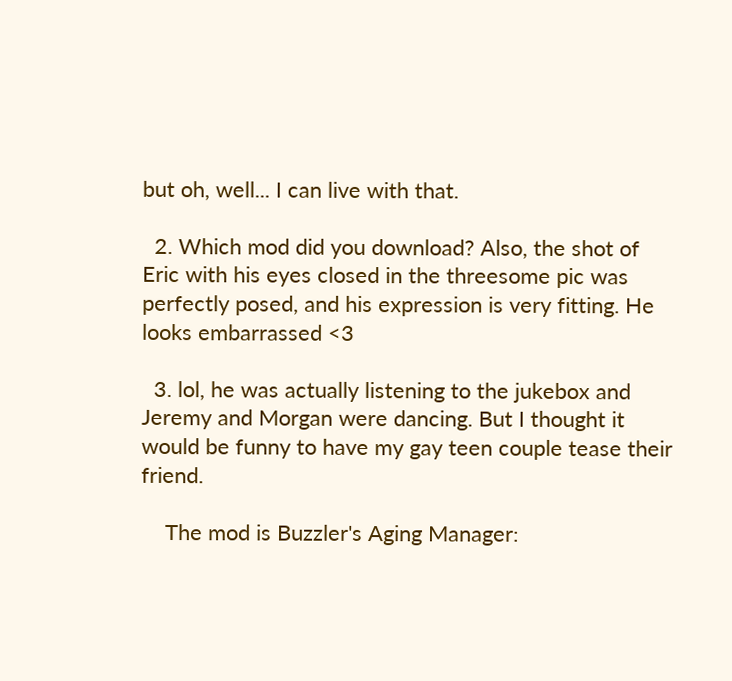but oh, well... I can live with that.

  2. Which mod did you download? Also, the shot of Eric with his eyes closed in the threesome pic was perfectly posed, and his expression is very fitting. He looks embarrassed <3

  3. lol, he was actually listening to the jukebox and Jeremy and Morgan were dancing. But I thought it would be funny to have my gay teen couple tease their friend.

    The mod is Buzzler's Aging Manager: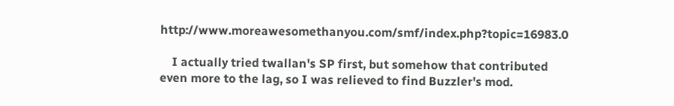http://www.moreawesomethanyou.com/smf/index.php?topic=16983.0

    I actually tried twallan's SP first, but somehow that contributed even more to the lag, so I was relieved to find Buzzler's mod.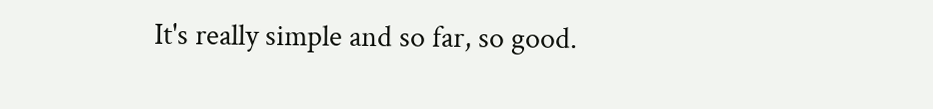It's really simple and so far, so good.